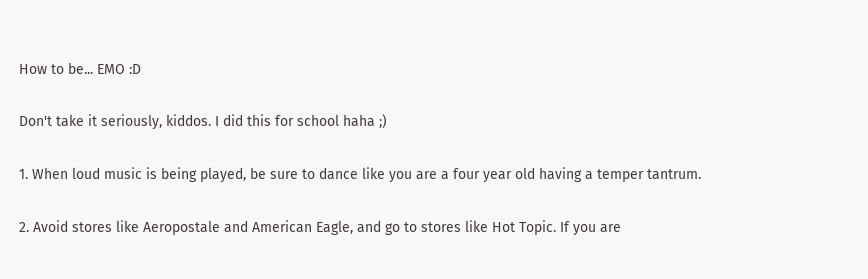How to be... EMO :D

Don't take it seriously, kiddos. I did this for school haha ;)

1. When loud music is being played, be sure to dance like you are a four year old having a temper tantrum.

2. Avoid stores like Aeropostale and American Eagle, and go to stores like Hot Topic. If you are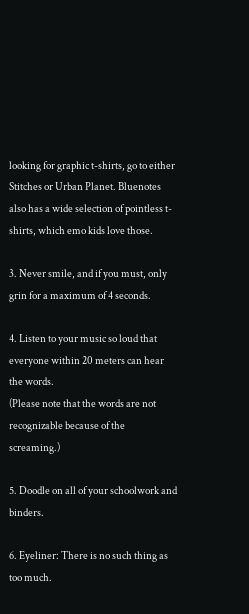looking for graphic t-shirts, go to either Stitches or Urban Planet. Bluenotes also has a wide selection of pointless t-shirts, which emo kids love those.

3. Never smile, and if you must, only grin for a maximum of 4 seconds.

4. Listen to your music so loud that everyone within 20 meters can hear the words.
(Please note that the words are not recognizable because of the screaming.)

5. Doodle on all of your schoolwork and binders.

6. Eyeliner: There is no such thing as too much.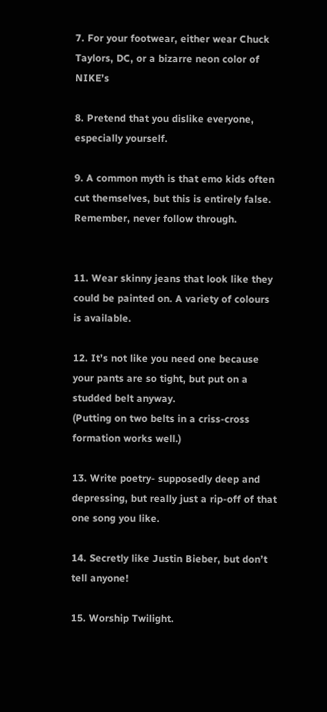7. For your footwear, either wear Chuck Taylors, DC, or a bizarre neon color of NIKE’s

8. Pretend that you dislike everyone, especially yourself.

9. A common myth is that emo kids often cut themselves, but this is entirely false. Remember, never follow through.


11. Wear skinny jeans that look like they could be painted on. A variety of colours is available.

12. It’s not like you need one because your pants are so tight, but put on a studded belt anyway.
(Putting on two belts in a criss-cross formation works well.)

13. Write poetry- supposedly deep and depressing, but really just a rip-off of that one song you like.

14. Secretly like Justin Bieber, but don’t tell anyone!

15. Worship Twilight.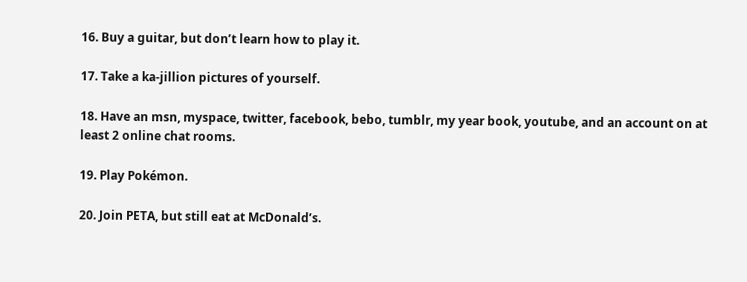16. Buy a guitar, but don’t learn how to play it.

17. Take a ka-jillion pictures of yourself.

18. Have an msn, myspace, twitter, facebook, bebo, tumblr, my year book, youtube, and an account on at least 2 online chat rooms.

19. Play Pokémon.

20. Join PETA, but still eat at McDonald’s.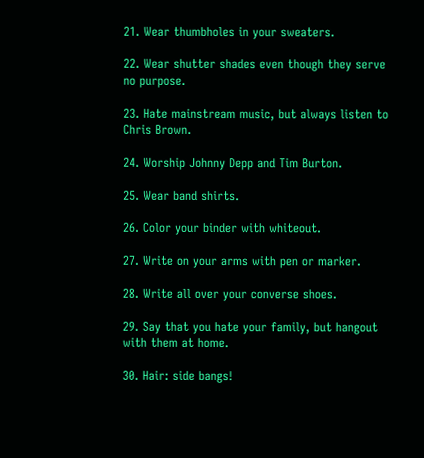21. Wear thumbholes in your sweaters.

22. Wear shutter shades even though they serve no purpose.

23. Hate mainstream music, but always listen to Chris Brown.

24. Worship Johnny Depp and Tim Burton.

25. Wear band shirts.

26. Color your binder with whiteout.

27. Write on your arms with pen or marker.

28. Write all over your converse shoes.

29. Say that you hate your family, but hangout with them at home.

30. Hair: side bangs!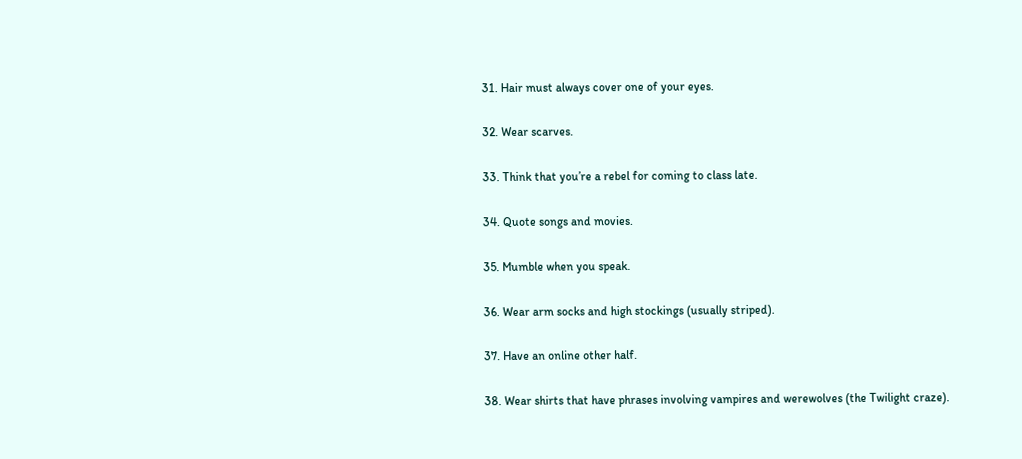31. Hair must always cover one of your eyes.

32. Wear scarves.

33. Think that you’re a rebel for coming to class late.

34. Quote songs and movies.

35. Mumble when you speak.

36. Wear arm socks and high stockings (usually striped).

37. Have an online other half.

38. Wear shirts that have phrases involving vampires and werewolves (the Twilight craze).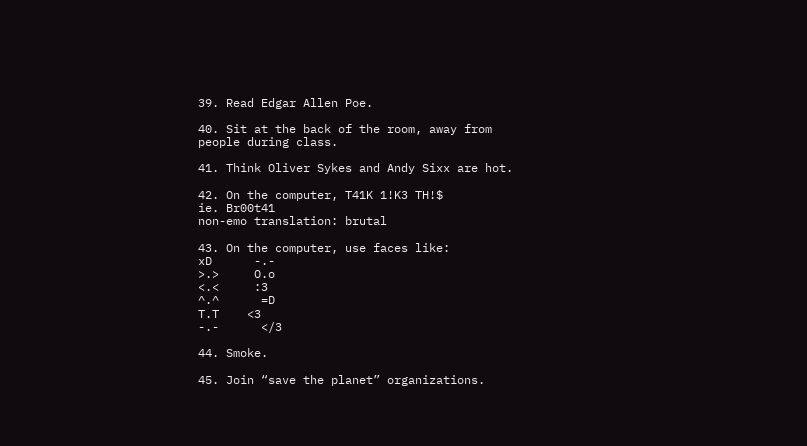39. Read Edgar Allen Poe.

40. Sit at the back of the room, away from people during class.

41. Think Oliver Sykes and Andy Sixx are hot.

42. On the computer, T41K 1!K3 TH!$
ie. Br00t41
non-emo translation: brutal

43. On the computer, use faces like:
xD      -.-
>.>     O.o
<.<     :3
^.^      =D
T.T    <3
-.-      </3

44. Smoke.

45. Join “save the planet” organizations.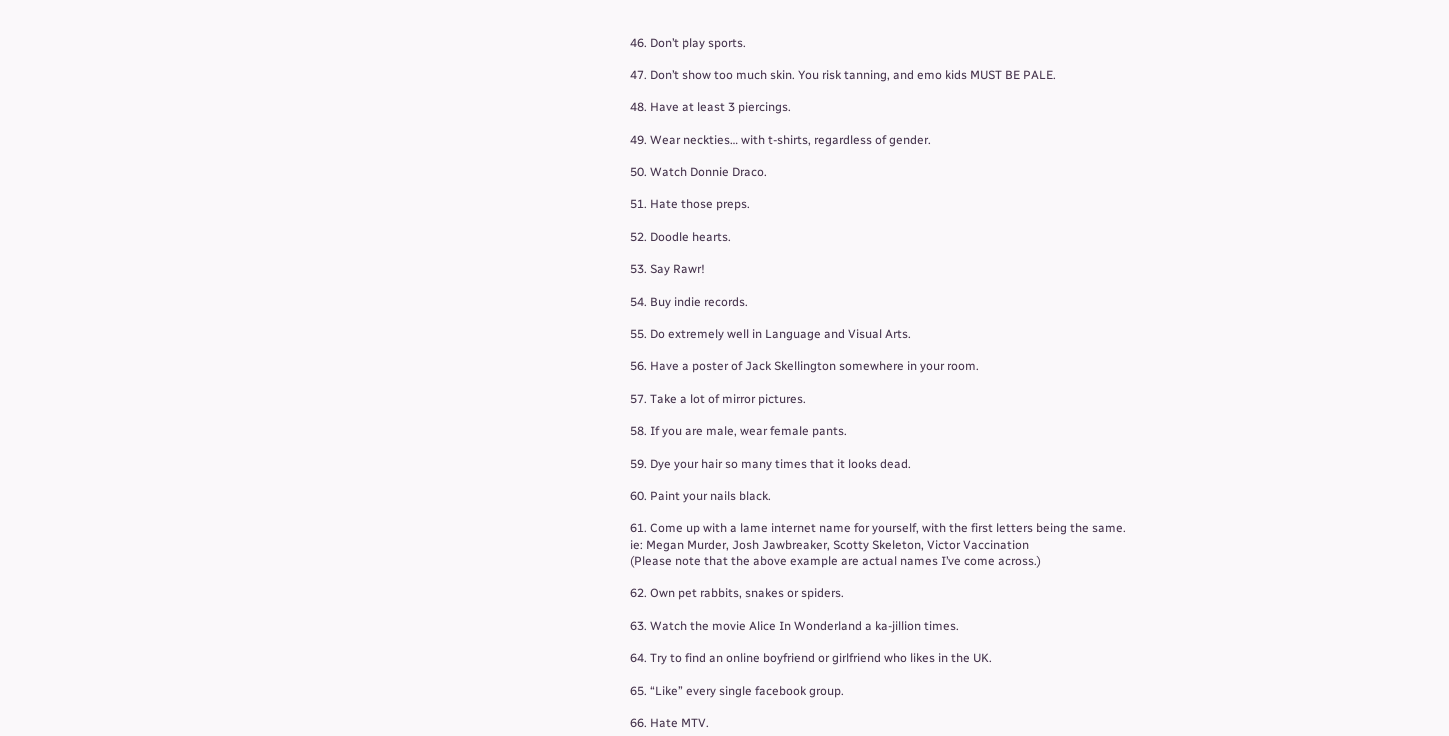46. Don’t play sports.

47. Don’t show too much skin. You risk tanning, and emo kids MUST BE PALE.

48. Have at least 3 piercings.

49. Wear neckties… with t-shirts, regardless of gender.

50. Watch Donnie Draco.

51. Hate those preps.

52. Doodle hearts.

53. Say Rawr!

54. Buy indie records.

55. Do extremely well in Language and Visual Arts.

56. Have a poster of Jack Skellington somewhere in your room.

57. Take a lot of mirror pictures.

58. If you are male, wear female pants.

59. Dye your hair so many times that it looks dead.

60. Paint your nails black.

61. Come up with a lame internet name for yourself, with the first letters being the same.
ie: Megan Murder, Josh Jawbreaker, Scotty Skeleton, Victor Vaccination
(Please note that the above example are actual names I’ve come across.)

62. Own pet rabbits, snakes or spiders.

63. Watch the movie Alice In Wonderland a ka-jillion times.

64. Try to find an online boyfriend or girlfriend who likes in the UK.

65. “Like” every single facebook group.

66. Hate MTV.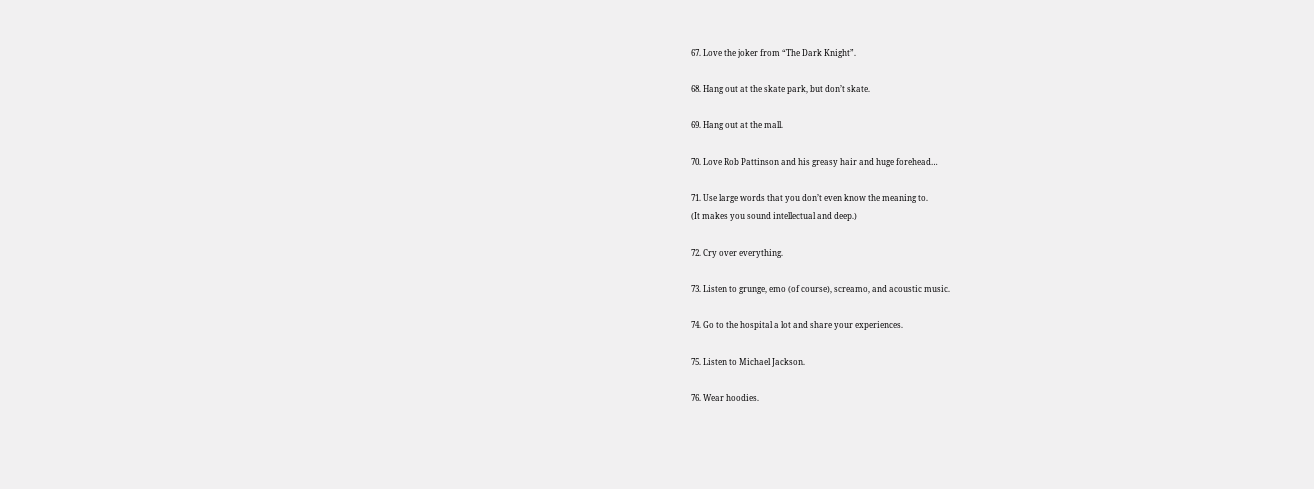67. Love the joker from “The Dark Knight”.

68. Hang out at the skate park, but don’t skate.

69. Hang out at the mall.

70. Love Rob Pattinson and his greasy hair and huge forehead…

71. Use large words that you don’t even know the meaning to.
(It makes you sound intellectual and deep.)

72. Cry over everything.

73. Listen to grunge, emo (of course), screamo, and acoustic music.

74. Go to the hospital a lot and share your experiences.

75. Listen to Michael Jackson.

76. Wear hoodies.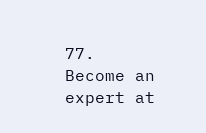77. Become an expert at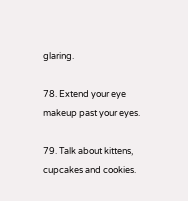glaring.

78. Extend your eye makeup past your eyes.

79. Talk about kittens, cupcakes and cookies.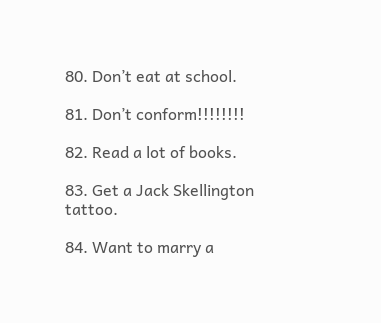80. Don’t eat at school.

81. Don’t conform!!!!!!!!

82. Read a lot of books.

83. Get a Jack Skellington tattoo.

84. Want to marry a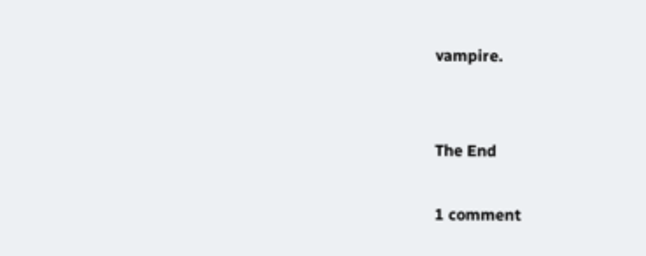vampire.


The End

1 comment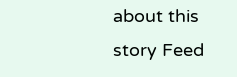about this story Feed